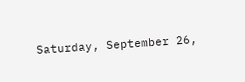Saturday, September 26,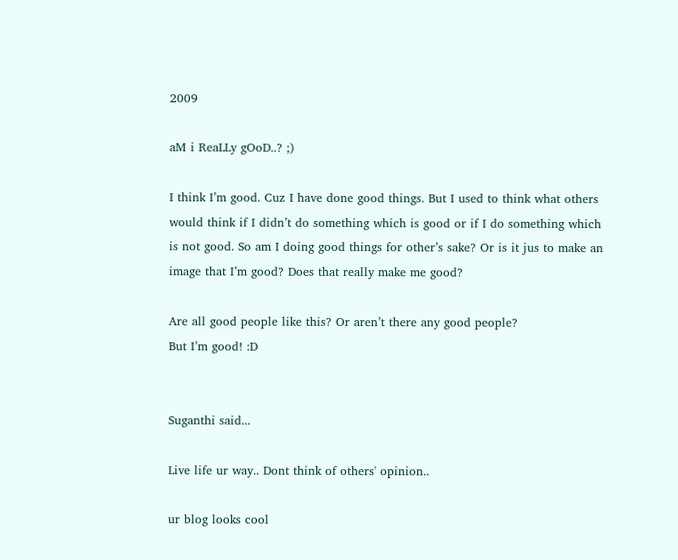2009

aM i ReaLLy gOoD..? ;)

I think I’m good. Cuz I have done good things. But I used to think what others would think if I didn’t do something which is good or if I do something which is not good. So am I doing good things for other’s sake? Or is it jus to make an image that I’m good? Does that really make me good?

Are all good people like this? Or aren’t there any good people?
But I’m good! :D


Suganthi said...

Live life ur way.. Dont think of others' opinion..

ur blog looks cool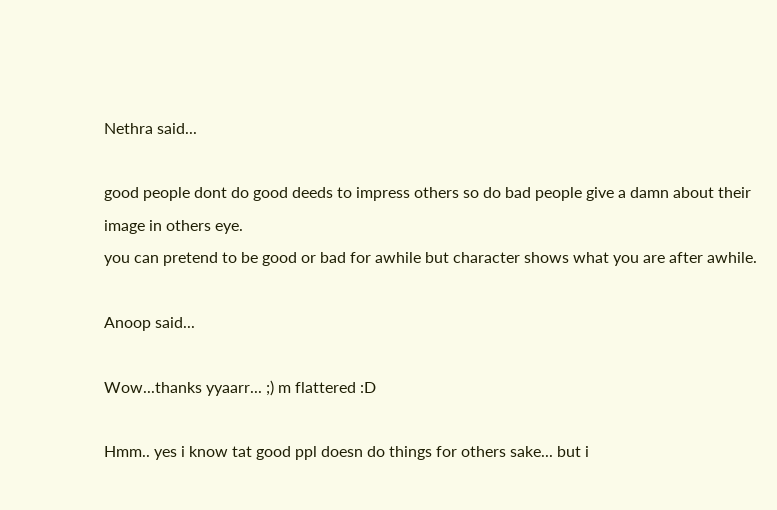Nethra said...

good people dont do good deeds to impress others so do bad people give a damn about their image in others eye.
you can pretend to be good or bad for awhile but character shows what you are after awhile.

Anoop said...

Wow...thanks yyaarr... ;) m flattered :D

Hmm.. yes i know tat good ppl doesn do things for others sake... but i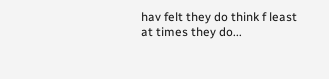hav felt they do think f least at times they do...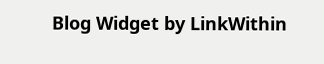Blog Widget by LinkWithin